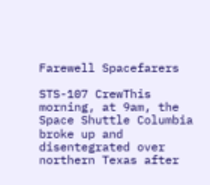Farewell Spacefarers

STS-107 CrewThis morning, at 9am, the Space Shuttle Columbia broke up and disentegrated over northern Texas after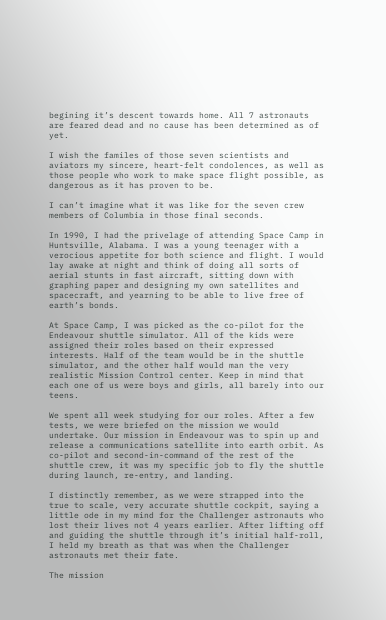begining it’s descent towards home. All 7 astronauts are feared dead and no cause has been determined as of yet.

I wish the familes of those seven scientists and aviators my sincere, heart-felt condolences, as well as those people who work to make space flight possible, as dangerous as it has proven to be.

I can’t imagine what it was like for the seven crew members of Columbia in those final seconds.

In 1990, I had the privelage of attending Space Camp in Huntsville, Alabama. I was a young teenager with a verocious appetite for both science and flight. I would lay awake at night and think of doing all sorts of aerial stunts in fast aircraft, sitting down with graphing paper and designing my own satellites and spacecraft, and yearning to be able to live free of earth’s bonds.

At Space Camp, I was picked as the co-pilot for the Endeavour shuttle simulator. All of the kids were assigned their roles based on their expressed interests. Half of the team would be in the shuttle simulator, and the other half would man the very realistic Mission Control center. Keep in mind that each one of us were boys and girls, all barely into our teens.

We spent all week studying for our roles. After a few tests, we were briefed on the mission we would undertake. Our mission in Endeavour was to spin up and release a communications satellite into earth orbit. As co-pilot and second-in-command of the rest of the shuttle crew, it was my specific job to fly the shuttle during launch, re-entry, and landing.

I distinctly remember, as we were strapped into the true to scale, very accurate shuttle cockpit, saying a little ode in my mind for the Challenger astronauts who lost their lives not 4 years earlier. After lifting off and guiding the shuttle through it’s initial half-roll, I held my breath as that was when the Challenger astronauts met their fate.

The mission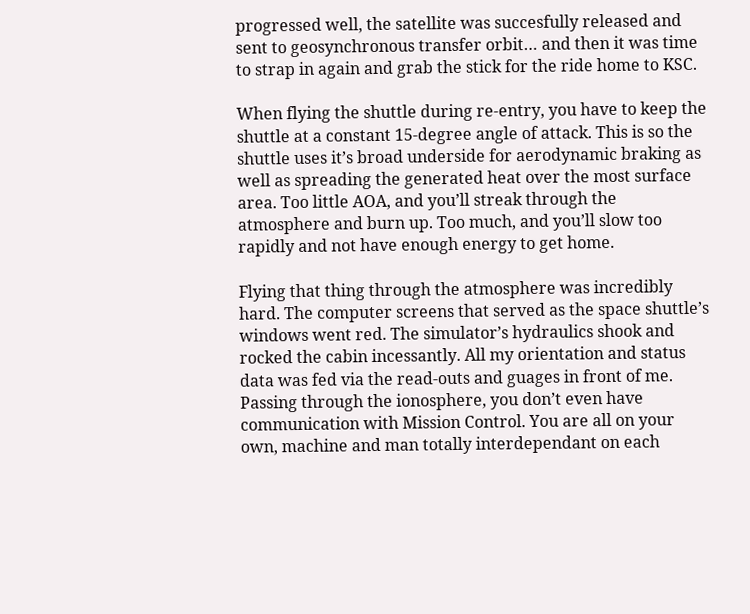progressed well, the satellite was succesfully released and sent to geosynchronous transfer orbit… and then it was time to strap in again and grab the stick for the ride home to KSC.

When flying the shuttle during re-entry, you have to keep the shuttle at a constant 15-degree angle of attack. This is so the shuttle uses it’s broad underside for aerodynamic braking as well as spreading the generated heat over the most surface area. Too little AOA, and you’ll streak through the atmosphere and burn up. Too much, and you’ll slow too rapidly and not have enough energy to get home.

Flying that thing through the atmosphere was incredibly hard. The computer screens that served as the space shuttle’s windows went red. The simulator’s hydraulics shook and rocked the cabin incessantly. All my orientation and status data was fed via the read-outs and guages in front of me. Passing through the ionosphere, you don’t even have communication with Mission Control. You are all on your own, machine and man totally interdependant on each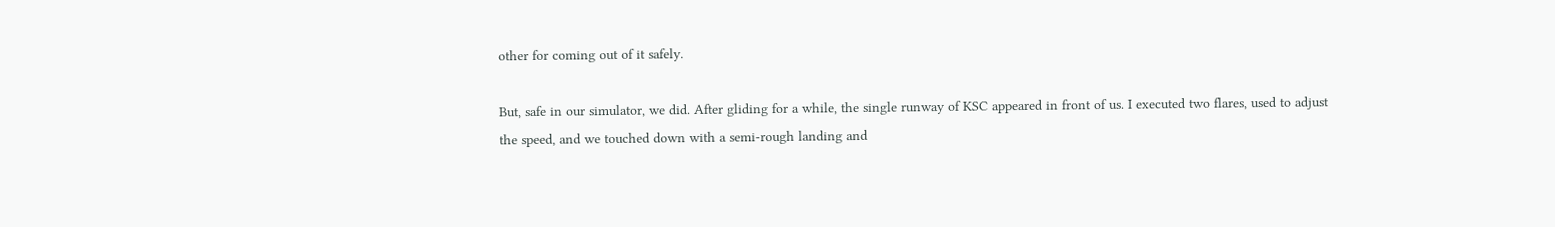other for coming out of it safely.

But, safe in our simulator, we did. After gliding for a while, the single runway of KSC appeared in front of us. I executed two flares, used to adjust the speed, and we touched down with a semi-rough landing and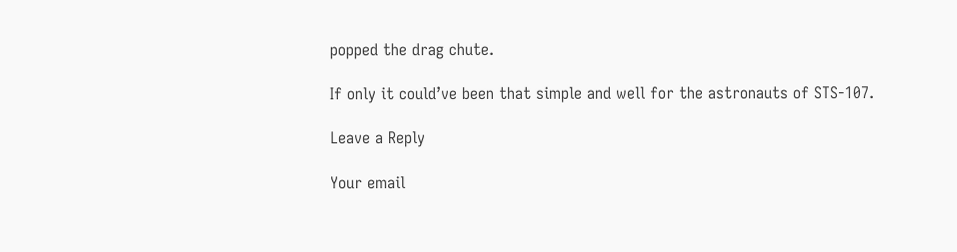popped the drag chute.

If only it could’ve been that simple and well for the astronauts of STS-107.

Leave a Reply

Your email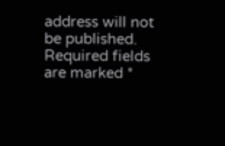address will not be published. Required fields are marked *